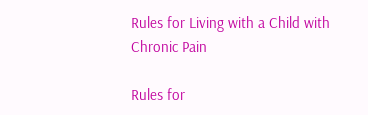Rules for Living with a Child with Chronic Pain

Rules for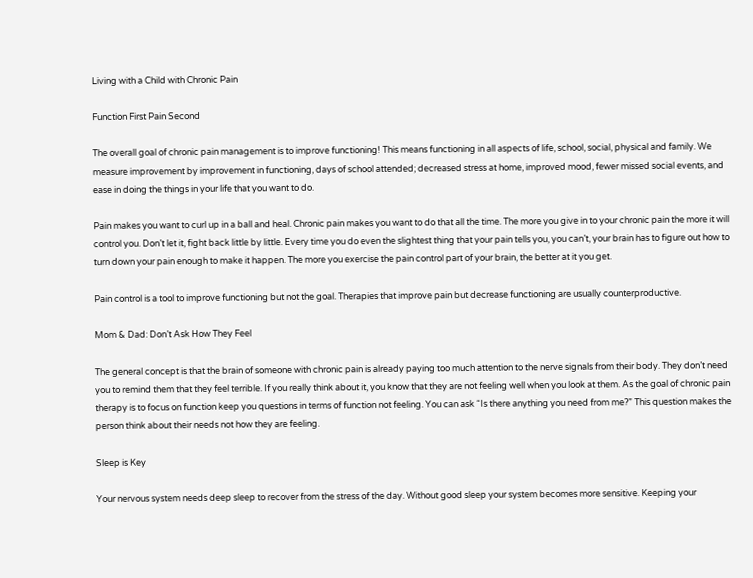Living with a Child with Chronic Pain

Function First Pain Second

The overall goal of chronic pain management is to improve functioning! This means functioning in all aspects of life, school, social, physical and family. We measure improvement by improvement in functioning, days of school attended; decreased stress at home, improved mood, fewer missed social events, and ease in doing the things in your life that you want to do.

Pain makes you want to curl up in a ball and heal. Chronic pain makes you want to do that all the time. The more you give in to your chronic pain the more it will control you. Don’t let it, fight back little by little. Every time you do even the slightest thing that your pain tells you, you can’t, your brain has to figure out how to turn down your pain enough to make it happen. The more you exercise the pain control part of your brain, the better at it you get.

Pain control is a tool to improve functioning but not the goal. Therapies that improve pain but decrease functioning are usually counterproductive.

Mom & Dad: Don’t Ask How They Feel

The general concept is that the brain of someone with chronic pain is already paying too much attention to the nerve signals from their body. They don’t need you to remind them that they feel terrible. If you really think about it, you know that they are not feeling well when you look at them. As the goal of chronic pain therapy is to focus on function keep you questions in terms of function not feeling. You can ask “Is there anything you need from me?” This question makes the person think about their needs not how they are feeling.

Sleep is Key

Your nervous system needs deep sleep to recover from the stress of the day. Without good sleep your system becomes more sensitive. Keeping your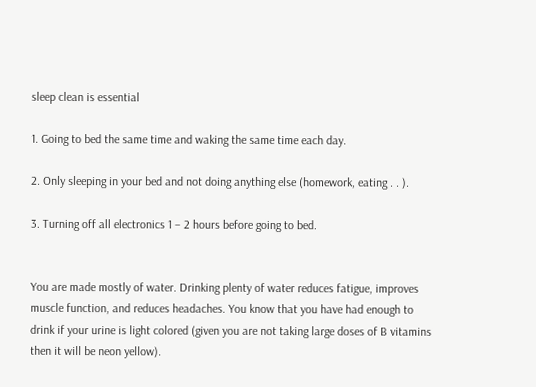sleep clean is essential

1. Going to bed the same time and waking the same time each day.

2. Only sleeping in your bed and not doing anything else (homework, eating . . ).

3. Turning off all electronics 1 – 2 hours before going to bed.


You are made mostly of water. Drinking plenty of water reduces fatigue, improves muscle function, and reduces headaches. You know that you have had enough to drink if your urine is light colored (given you are not taking large doses of B vitamins then it will be neon yellow).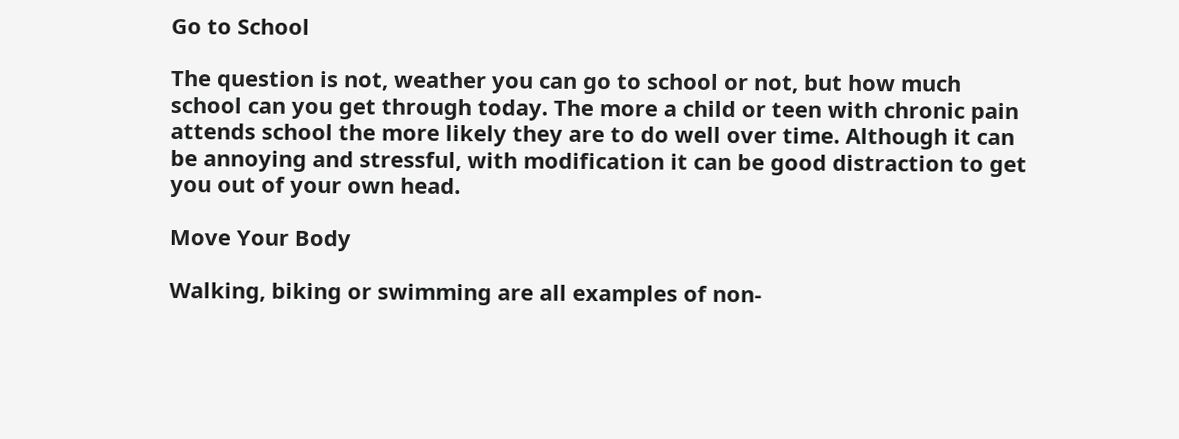Go to School

The question is not, weather you can go to school or not, but how much school can you get through today. The more a child or teen with chronic pain attends school the more likely they are to do well over time. Although it can be annoying and stressful, with modification it can be good distraction to get you out of your own head.

Move Your Body

Walking, biking or swimming are all examples of non-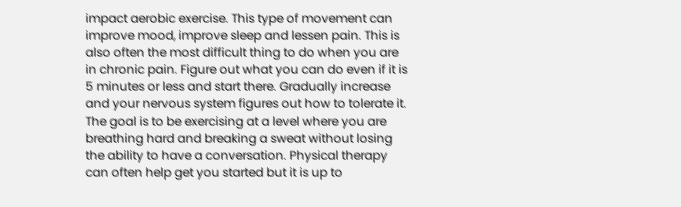impact aerobic exercise. This type of movement can improve mood, improve sleep and lessen pain. This is also often the most difficult thing to do when you are in chronic pain. Figure out what you can do even if it is 5 minutes or less and start there. Gradually increase and your nervous system figures out how to tolerate it. The goal is to be exercising at a level where you are breathing hard and breaking a sweat without losing the ability to have a conversation. Physical therapy can often help get you started but it is up to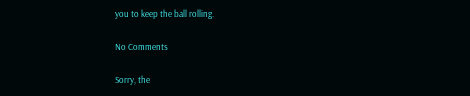you to keep the ball rolling.

No Comments

Sorry, the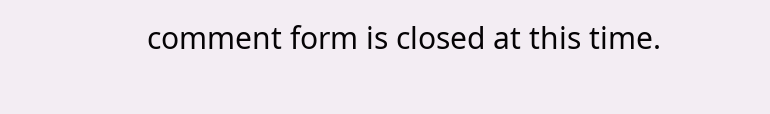comment form is closed at this time.